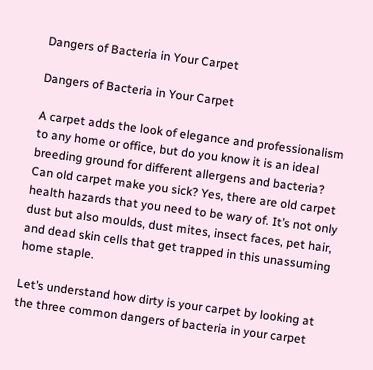Dangers of Bacteria in Your Carpet

Dangers of Bacteria in Your Carpet

A carpet adds the look of elegance and professionalism to any home or office, but do you know it is an ideal breeding ground for different allergens and bacteria? Can old carpet make you sick? Yes, there are old carpet health hazards that you need to be wary of. It’s not only dust but also moulds, dust mites, insect faces, pet hair, and dead skin cells that get trapped in this unassuming home staple.

Let’s understand how dirty is your carpet by looking at the three common dangers of bacteria in your carpet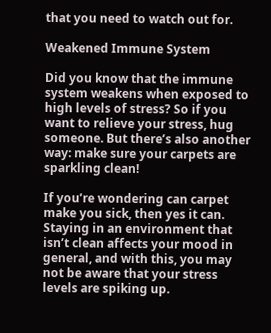that you need to watch out for.

Weakened Immune System

Did you know that the immune system weakens when exposed to high levels of stress? So if you want to relieve your stress, hug someone. But there’s also another way: make sure your carpets are sparkling clean!

If you’re wondering can carpet make you sick, then yes it can. Staying in an environment that isn’t clean affects your mood in general, and with this, you may not be aware that your stress levels are spiking up.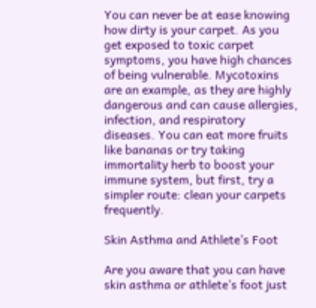You can never be at ease knowing how dirty is your carpet. As you get exposed to toxic carpet symptoms, you have high chances of being vulnerable. Mycotoxins are an example, as they are highly dangerous and can cause allergies, infection, and respiratory diseases. You can eat more fruits like bananas or try taking immortality herb to boost your immune system, but first, try a simpler route: clean your carpets frequently.

Skin Asthma and Athlete’s Foot

Are you aware that you can have skin asthma or athlete’s foot just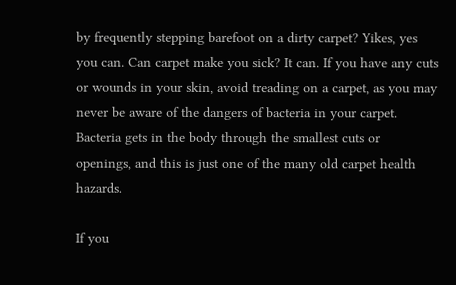by frequently stepping barefoot on a dirty carpet? Yikes, yes you can. Can carpet make you sick? It can. If you have any cuts or wounds in your skin, avoid treading on a carpet, as you may never be aware of the dangers of bacteria in your carpet. Bacteria gets in the body through the smallest cuts or openings, and this is just one of the many old carpet health hazards.

If you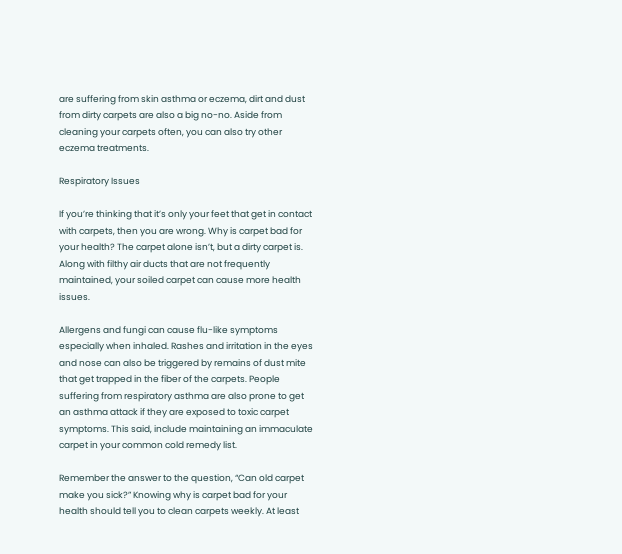are suffering from skin asthma or eczema, dirt and dust from dirty carpets are also a big no-no. Aside from cleaning your carpets often, you can also try other eczema treatments.

Respiratory Issues

If you’re thinking that it’s only your feet that get in contact with carpets, then you are wrong. Why is carpet bad for your health? The carpet alone isn’t, but a dirty carpet is. Along with filthy air ducts that are not frequently maintained, your soiled carpet can cause more health issues.

Allergens and fungi can cause flu-like symptoms especially when inhaled. Rashes and irritation in the eyes and nose can also be triggered by remains of dust mite that get trapped in the fiber of the carpets. People suffering from respiratory asthma are also prone to get an asthma attack if they are exposed to toxic carpet symptoms. This said, include maintaining an immaculate carpet in your common cold remedy list.

Remember the answer to the question, “Can old carpet make you sick?” Knowing why is carpet bad for your health should tell you to clean carpets weekly. At least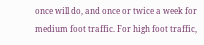once will do, and once or twice a week for medium foot traffic. For high foot traffic,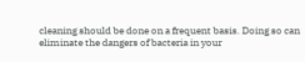cleaning should be done on a frequent basis. Doing so can eliminate the dangers of bacteria in your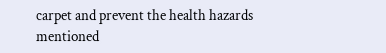carpet and prevent the health hazards mentioned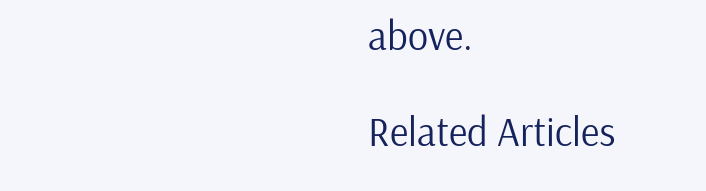above.

Related Articles